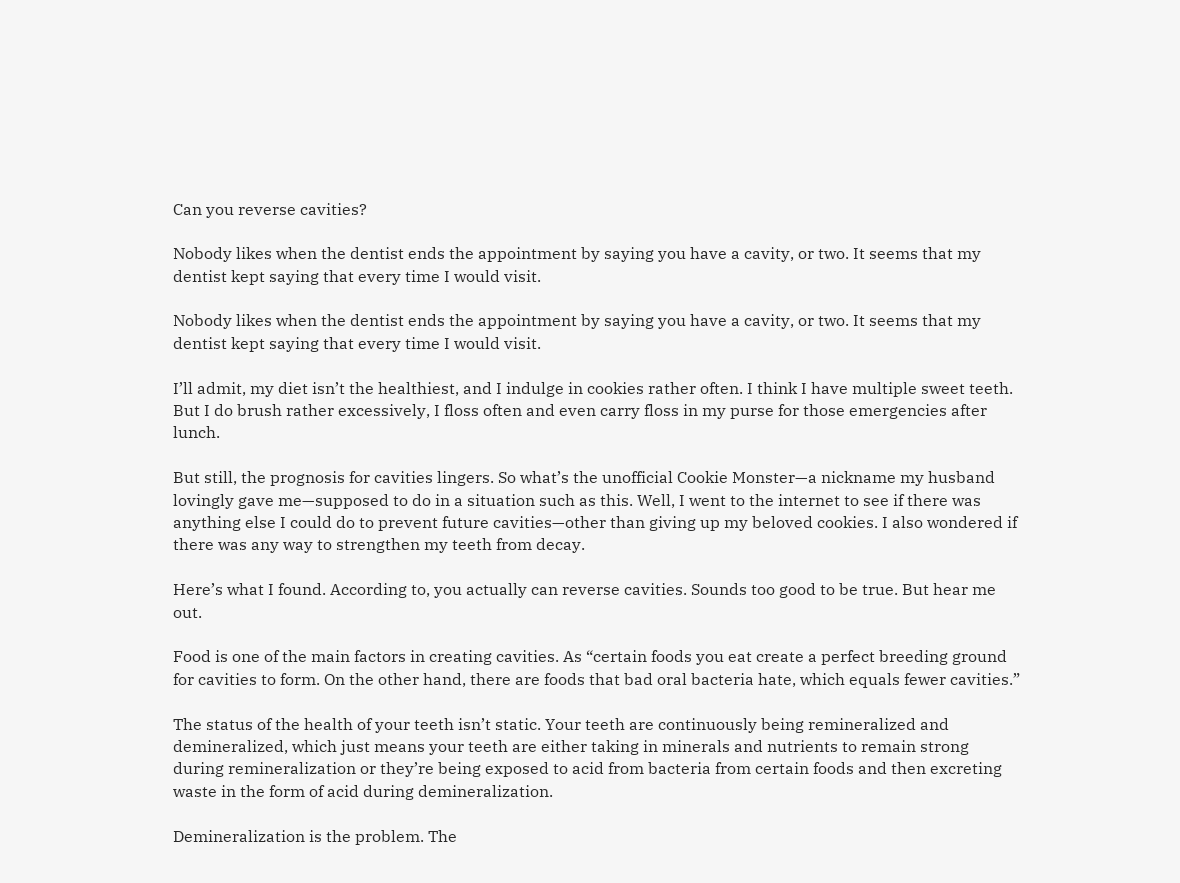Can you reverse cavities?

Nobody likes when the dentist ends the appointment by saying you have a cavity, or two. It seems that my dentist kept saying that every time I would visit.

Nobody likes when the dentist ends the appointment by saying you have a cavity, or two. It seems that my dentist kept saying that every time I would visit.

I’ll admit, my diet isn’t the healthiest, and I indulge in cookies rather often. I think I have multiple sweet teeth. But I do brush rather excessively, I floss often and even carry floss in my purse for those emergencies after lunch.

But still, the prognosis for cavities lingers. So what’s the unofficial Cookie Monster—a nickname my husband lovingly gave me—supposed to do in a situation such as this. Well, I went to the internet to see if there was anything else I could do to prevent future cavities—other than giving up my beloved cookies. I also wondered if there was any way to strengthen my teeth from decay.

Here’s what I found. According to, you actually can reverse cavities. Sounds too good to be true. But hear me out.

Food is one of the main factors in creating cavities. As “certain foods you eat create a perfect breeding ground for cavities to form. On the other hand, there are foods that bad oral bacteria hate, which equals fewer cavities.”

The status of the health of your teeth isn’t static. Your teeth are continuously being remineralized and demineralized, which just means your teeth are either taking in minerals and nutrients to remain strong during remineralization or they’re being exposed to acid from bacteria from certain foods and then excreting waste in the form of acid during demineralization.

Demineralization is the problem. The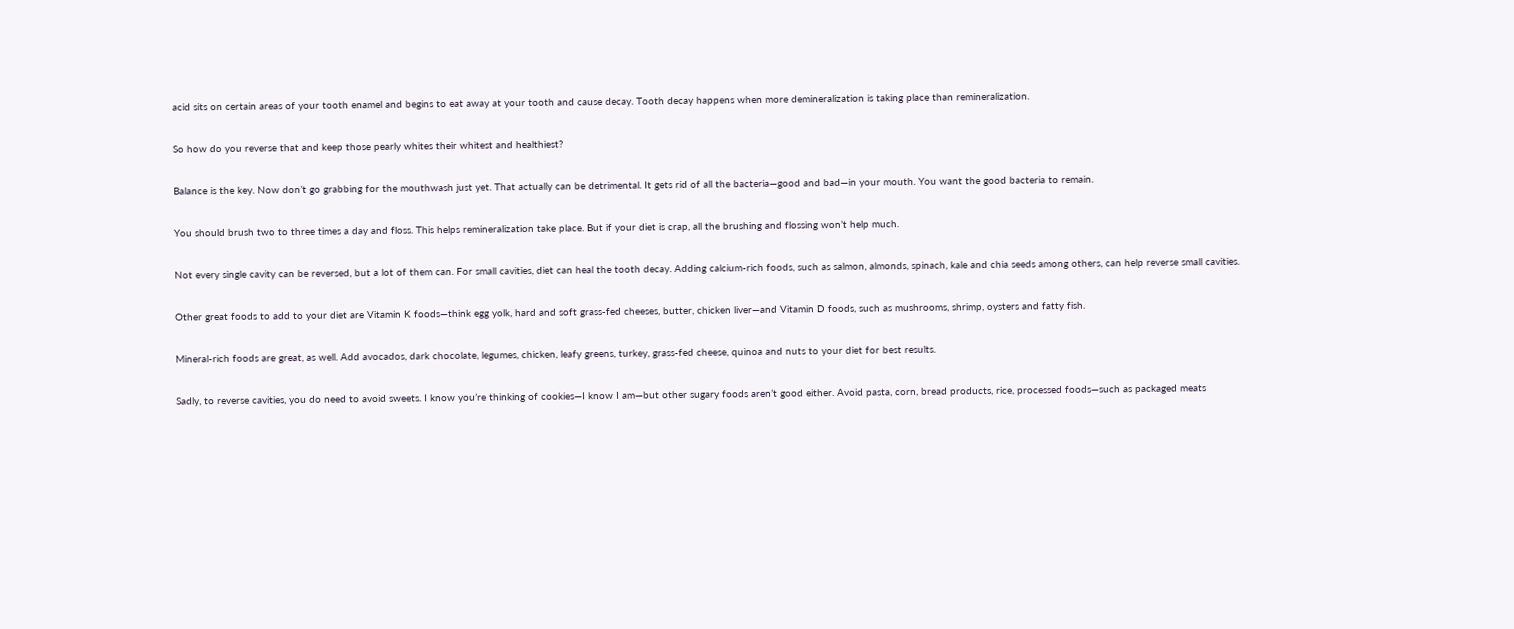acid sits on certain areas of your tooth enamel and begins to eat away at your tooth and cause decay. Tooth decay happens when more demineralization is taking place than remineralization.

So how do you reverse that and keep those pearly whites their whitest and healthiest?

Balance is the key. Now don’t go grabbing for the mouthwash just yet. That actually can be detrimental. It gets rid of all the bacteria—good and bad—in your mouth. You want the good bacteria to remain.

You should brush two to three times a day and floss. This helps remineralization take place. But if your diet is crap, all the brushing and flossing won’t help much.

Not every single cavity can be reversed, but a lot of them can. For small cavities, diet can heal the tooth decay. Adding calcium-rich foods, such as salmon, almonds, spinach, kale and chia seeds among others, can help reverse small cavities.

Other great foods to add to your diet are Vitamin K foods—think egg yolk, hard and soft grass-fed cheeses, butter, chicken liver—and Vitamin D foods, such as mushrooms, shrimp, oysters and fatty fish.

Mineral-rich foods are great, as well. Add avocados, dark chocolate, legumes, chicken, leafy greens, turkey, grass-fed cheese, quinoa and nuts to your diet for best results.

Sadly, to reverse cavities, you do need to avoid sweets. I know you’re thinking of cookies—I know I am—but other sugary foods aren’t good either. Avoid pasta, corn, bread products, rice, processed foods—such as packaged meats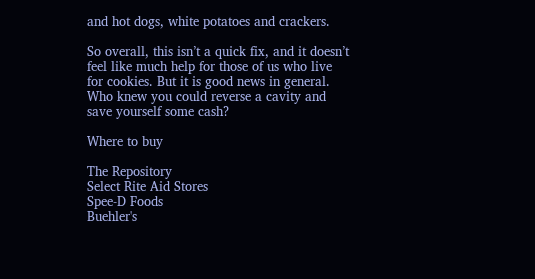and hot dogs, white potatoes and crackers.

So overall, this isn’t a quick fix, and it doesn’t feel like much help for those of us who live for cookies. But it is good news in general. Who knew you could reverse a cavity and save yourself some cash?

Where to buy

The Repository
Select Rite Aid Stores
Spee-D Foods
Buehler's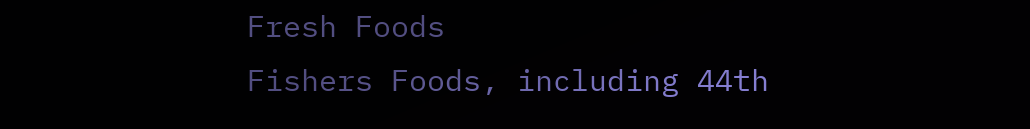Fresh Foods
Fishers Foods, including 44th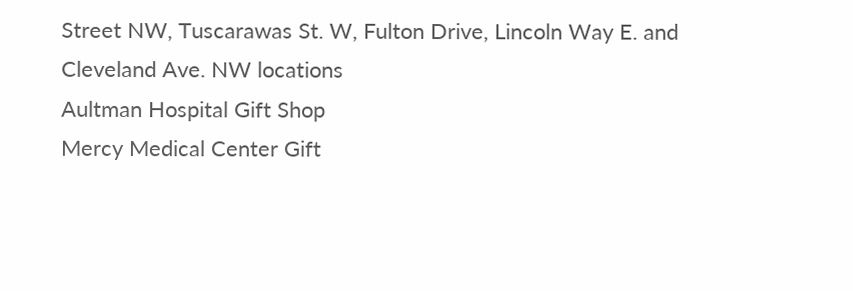Street NW, Tuscarawas St. W, Fulton Drive, Lincoln Way E. and Cleveland Ave. NW locations
Aultman Hospital Gift Shop
Mercy Medical Center Gift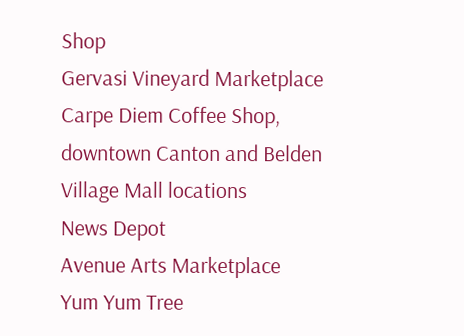Shop
Gervasi Vineyard Marketplace
Carpe Diem Coffee Shop, downtown Canton and Belden Village Mall locations
News Depot
Avenue Arts Marketplace
Yum Yum Tree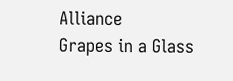Alliance
Grapes in a Glass